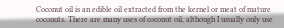Coconut oil is an edible oil extracted from the kernel or meat of mature coconuts. There are many uses of coconut oil, although I usually only use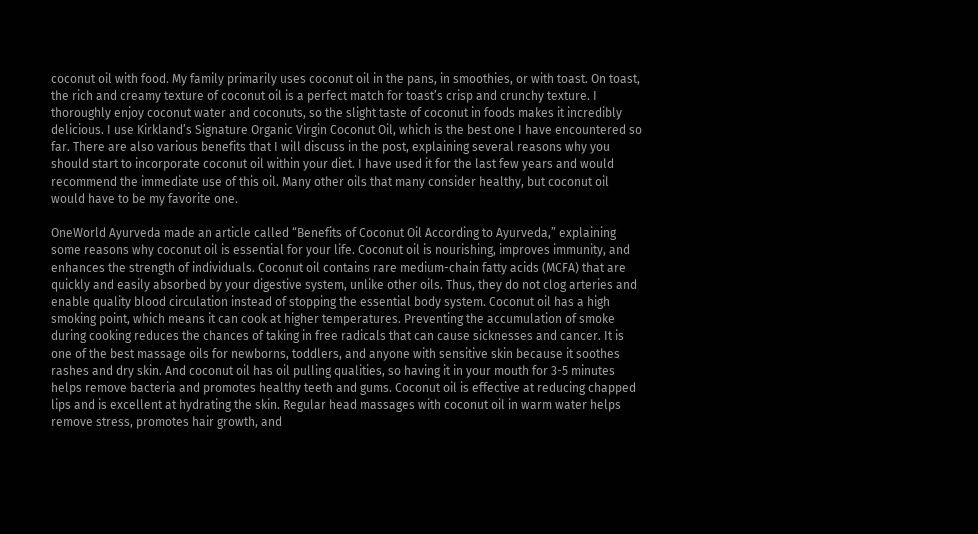coconut oil with food. My family primarily uses coconut oil in the pans, in smoothies, or with toast. On toast, the rich and creamy texture of coconut oil is a perfect match for toast’s crisp and crunchy texture. I thoroughly enjoy coconut water and coconuts, so the slight taste of coconut in foods makes it incredibly delicious. I use Kirkland’s Signature Organic Virgin Coconut Oil, which is the best one I have encountered so far. There are also various benefits that I will discuss in the post, explaining several reasons why you should start to incorporate coconut oil within your diet. I have used it for the last few years and would recommend the immediate use of this oil. Many other oils that many consider healthy, but coconut oil would have to be my favorite one.

OneWorld Ayurveda made an article called “Benefits of Coconut Oil According to Ayurveda,” explaining some reasons why coconut oil is essential for your life. Coconut oil is nourishing, improves immunity, and enhances the strength of individuals. Coconut oil contains rare medium-chain fatty acids (MCFA) that are quickly and easily absorbed by your digestive system, unlike other oils. Thus, they do not clog arteries and enable quality blood circulation instead of stopping the essential body system. Coconut oil has a high smoking point, which means it can cook at higher temperatures. Preventing the accumulation of smoke during cooking reduces the chances of taking in free radicals that can cause sicknesses and cancer. It is one of the best massage oils for newborns, toddlers, and anyone with sensitive skin because it soothes rashes and dry skin. And coconut oil has oil pulling qualities, so having it in your mouth for 3-5 minutes helps remove bacteria and promotes healthy teeth and gums. Coconut oil is effective at reducing chapped lips and is excellent at hydrating the skin. Regular head massages with coconut oil in warm water helps remove stress, promotes hair growth, and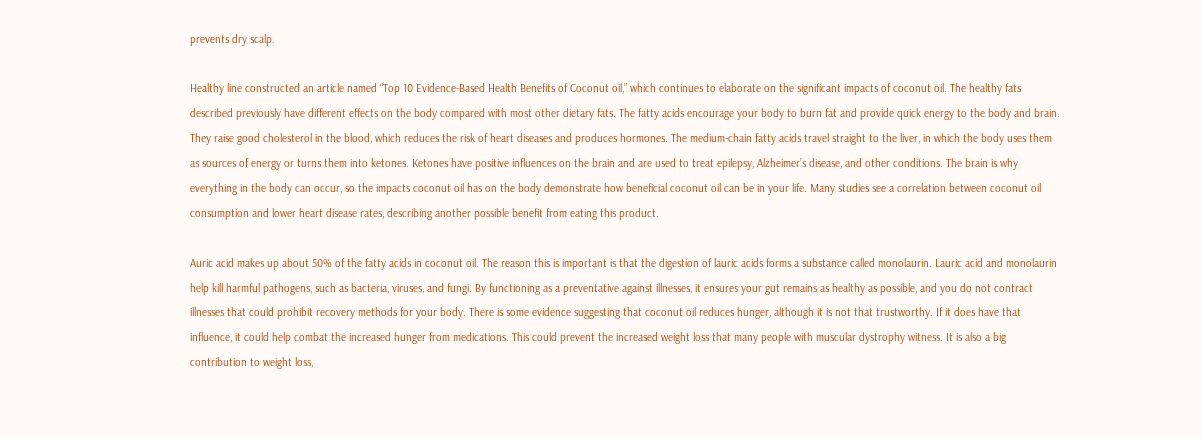prevents dry scalp.

Healthy line constructed an article named “Top 10 Evidence-Based Health Benefits of Coconut oil,” which continues to elaborate on the significant impacts of coconut oil. The healthy fats described previously have different effects on the body compared with most other dietary fats. The fatty acids encourage your body to burn fat and provide quick energy to the body and brain. They raise good cholesterol in the blood, which reduces the risk of heart diseases and produces hormones. The medium-chain fatty acids travel straight to the liver, in which the body uses them as sources of energy or turns them into ketones. Ketones have positive influences on the brain and are used to treat epilepsy, Alzheimer’s disease, and other conditions. The brain is why everything in the body can occur, so the impacts coconut oil has on the body demonstrate how beneficial coconut oil can be in your life. Many studies see a correlation between coconut oil consumption and lower heart disease rates, describing another possible benefit from eating this product.

Auric acid makes up about 50% of the fatty acids in coconut oil. The reason this is important is that the digestion of lauric acids forms a substance called monolaurin. Lauric acid and monolaurin help kill harmful pathogens, such as bacteria, viruses, and fungi. By functioning as a preventative against illnesses, it ensures your gut remains as healthy as possible, and you do not contract illnesses that could prohibit recovery methods for your body. There is some evidence suggesting that coconut oil reduces hunger, although it is not that trustworthy. If it does have that influence, it could help combat the increased hunger from medications. This could prevent the increased weight loss that many people with muscular dystrophy witness. It is also a big contribution to weight loss,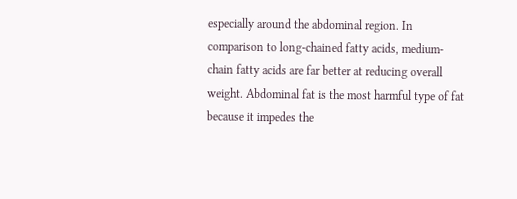especially around the abdominal region. In comparison to long-chained fatty acids, medium-chain fatty acids are far better at reducing overall weight. Abdominal fat is the most harmful type of fat because it impedes the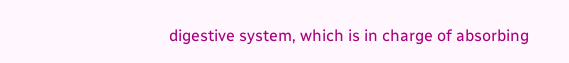digestive system, which is in charge of absorbing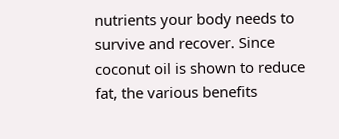nutrients your body needs to survive and recover. Since coconut oil is shown to reduce fat, the various benefits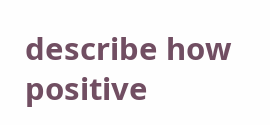describe how positive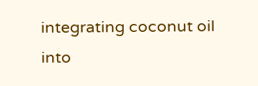integrating coconut oil into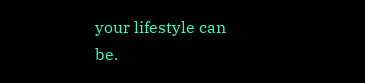your lifestyle can be.